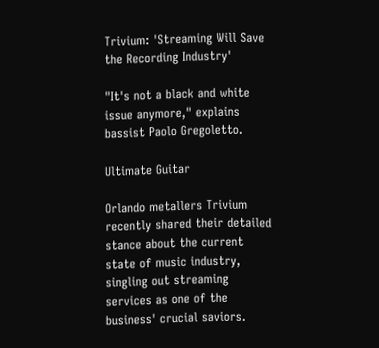Trivium: 'Streaming Will Save the Recording Industry'

"It's not a black and white issue anymore," explains bassist Paolo Gregoletto.

Ultimate Guitar

Orlando metallers Trivium recently shared their detailed stance about the current state of music industry, singling out streaming services as one of the business' crucial saviors.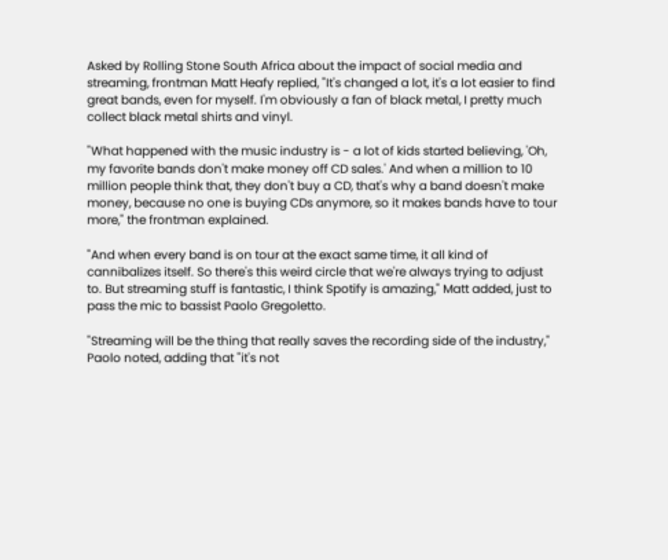Asked by Rolling Stone South Africa about the impact of social media and streaming, frontman Matt Heafy replied, "It's changed a lot, it's a lot easier to find great bands, even for myself. I'm obviously a fan of black metal, I pretty much collect black metal shirts and vinyl.

"What happened with the music industry is - a lot of kids started believing, 'Oh, my favorite bands don't make money off CD sales.' And when a million to 10 million people think that, they don't buy a CD, that's why a band doesn't make money, because no one is buying CDs anymore, so it makes bands have to tour more," the frontman explained.

"And when every band is on tour at the exact same time, it all kind of cannibalizes itself. So there's this weird circle that we're always trying to adjust to. But streaming stuff is fantastic, I think Spotify is amazing," Matt added, just to pass the mic to bassist Paolo Gregoletto.

"Streaming will be the thing that really saves the recording side of the industry," Paolo noted, adding that "it's not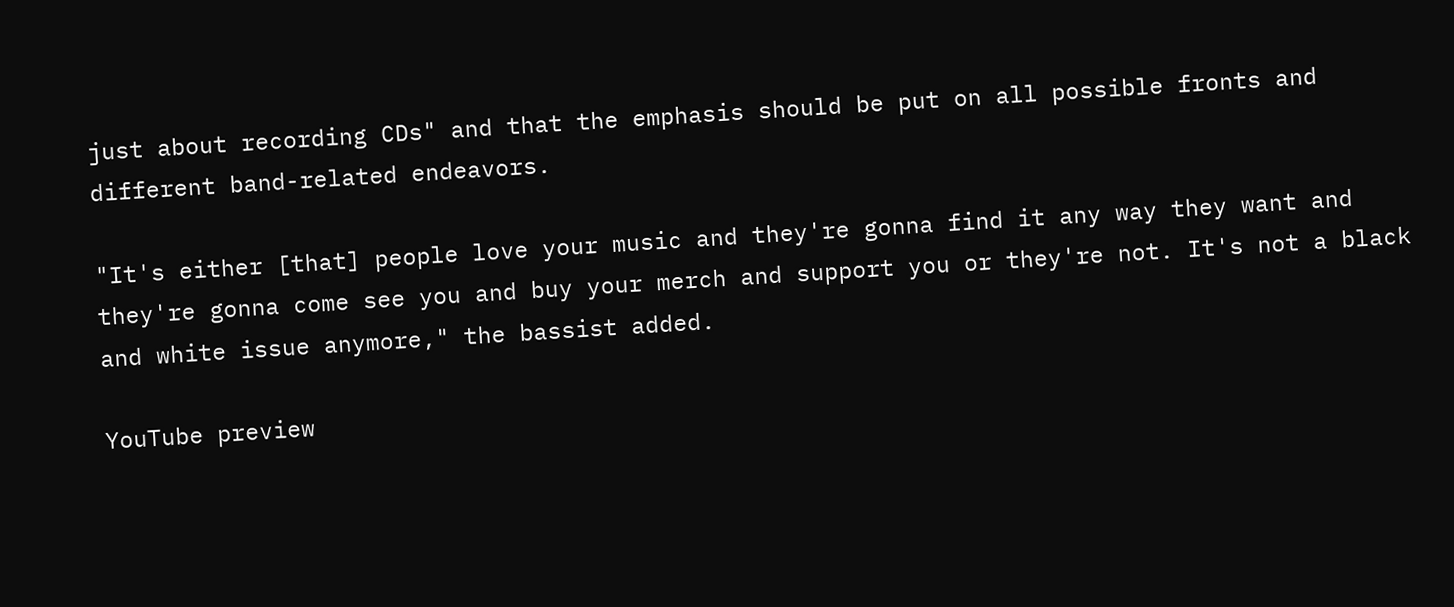just about recording CDs" and that the emphasis should be put on all possible fronts and different band-related endeavors.

"It's either [that] people love your music and they're gonna find it any way they want and they're gonna come see you and buy your merch and support you or they're not. It's not a black and white issue anymore," the bassist added.

YouTube preview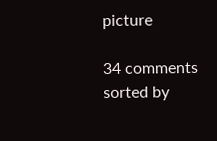picture

34 comments sorted by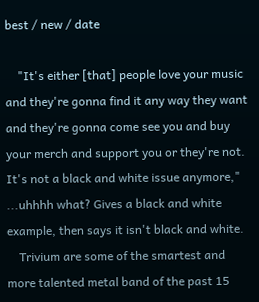best / new / date

    "It's either [that] people love your music and they're gonna find it any way they want and they're gonna come see you and buy your merch and support you or they're not. It's not a black and white issue anymore," ...uhhhh what? Gives a black and white example, then says it isn't black and white.
    Trivium are some of the smartest and more talented metal band of the past 15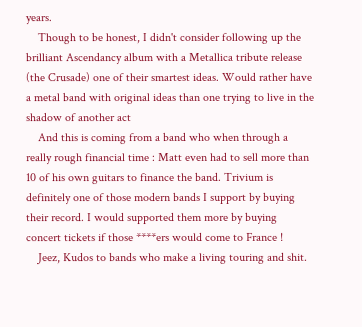years.
    Though to be honest, I didn't consider following up the brilliant Ascendancy album with a Metallica tribute release (the Crusade) one of their smartest ideas. Would rather have a metal band with original ideas than one trying to live in the shadow of another act
    And this is coming from a band who when through a really rough financial time : Matt even had to sell more than 10 of his own guitars to finance the band. Trivium is definitely one of those modern bands I support by buying their record. I would supported them more by buying concert tickets if those ****ers would come to France !
    Jeez, Kudos to bands who make a living touring and shit.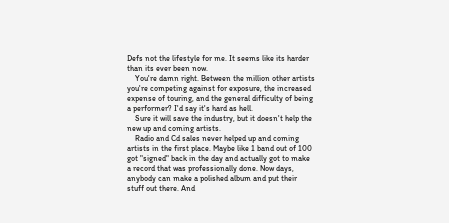Defs not the lifestyle for me. It seems like its harder than its ever been now.
    You're damn right. Between the million other artists you're competing against for exposure, the increased expense of touring, and the general difficulty of being a performer? I'd say it's hard as hell.
    Sure it will save the industry, but it doesn't help the new up and coming artists.
    Radio and Cd sales never helped up and coming artists in the first place. Maybe like 1 band out of 100 got "signed" back in the day and actually got to make a record that was professionally done. Now days, anybody can make a polished album and put their stuff out there. And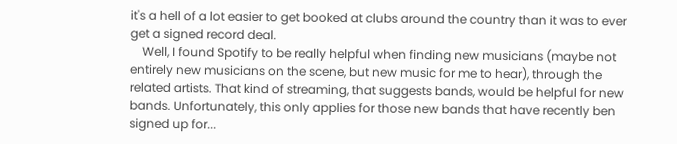it's a hell of a lot easier to get booked at clubs around the country than it was to ever get a signed record deal.
    Well, I found Spotify to be really helpful when finding new musicians (maybe not entirely new musicians on the scene, but new music for me to hear), through the related artists. That kind of streaming, that suggests bands, would be helpful for new bands. Unfortunately, this only applies for those new bands that have recently ben signed up for...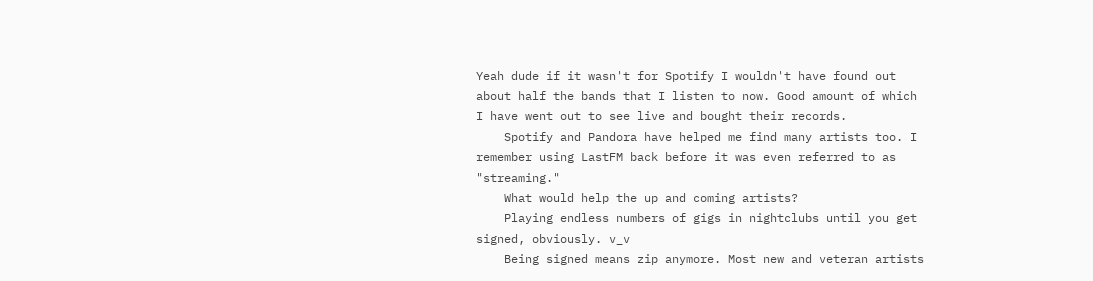Yeah dude if it wasn't for Spotify I wouldn't have found out about half the bands that I listen to now. Good amount of which I have went out to see live and bought their records.
    Spotify and Pandora have helped me find many artists too. I remember using LastFM back before it was even referred to as "streaming."
    What would help the up and coming artists?
    Playing endless numbers of gigs in nightclubs until you get signed, obviously. v_v
    Being signed means zip anymore. Most new and veteran artists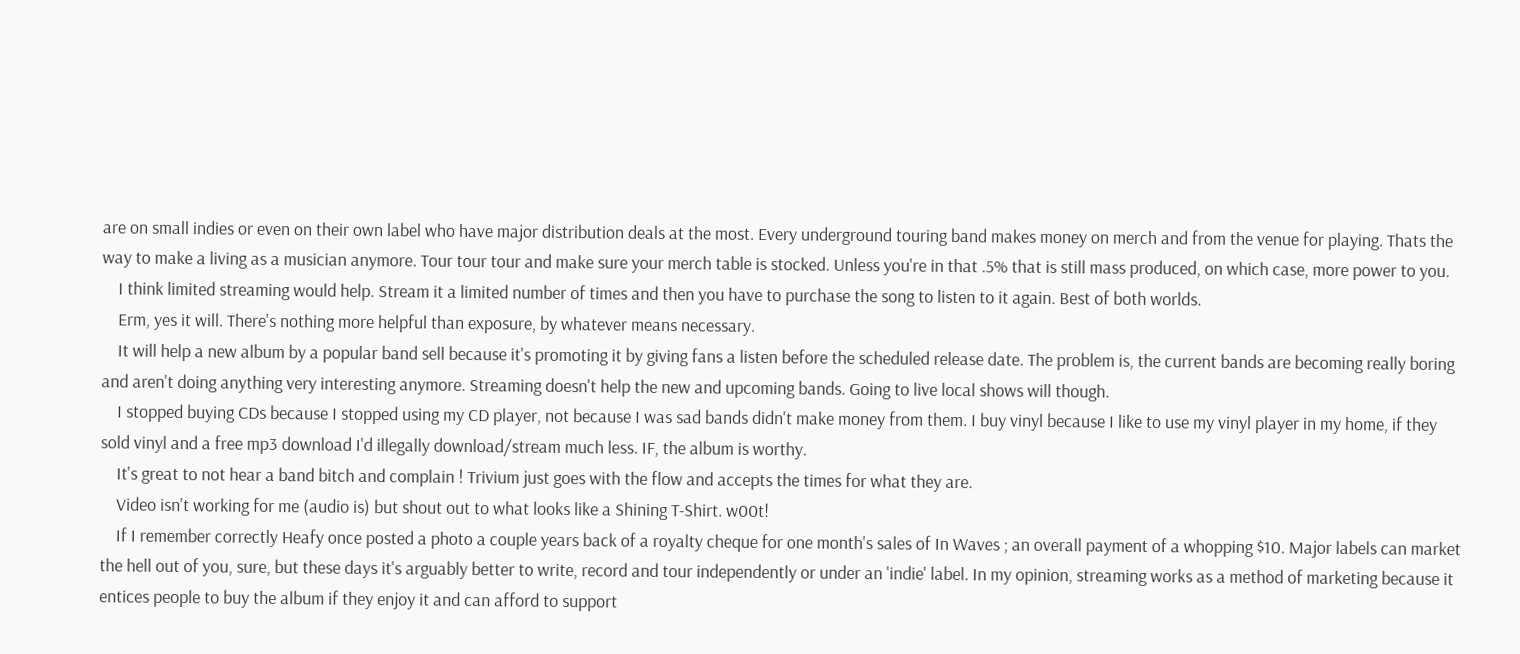are on small indies or even on their own label who have major distribution deals at the most. Every underground touring band makes money on merch and from the venue for playing. Thats the way to make a living as a musician anymore. Tour tour tour and make sure your merch table is stocked. Unless you're in that .5% that is still mass produced, on which case, more power to you.
    I think limited streaming would help. Stream it a limited number of times and then you have to purchase the song to listen to it again. Best of both worlds.
    Erm, yes it will. There's nothing more helpful than exposure, by whatever means necessary.
    It will help a new album by a popular band sell because it's promoting it by giving fans a listen before the scheduled release date. The problem is, the current bands are becoming really boring and aren't doing anything very interesting anymore. Streaming doesn't help the new and upcoming bands. Going to live local shows will though.
    I stopped buying CDs because I stopped using my CD player, not because I was sad bands didn't make money from them. I buy vinyl because I like to use my vinyl player in my home, if they sold vinyl and a free mp3 download I'd illegally download/stream much less. IF, the album is worthy.
    It's great to not hear a band bitch and complain ! Trivium just goes with the flow and accepts the times for what they are.
    Video isn't working for me (audio is) but shout out to what looks like a Shining T-Shirt. w00t!
    If I remember correctly Heafy once posted a photo a couple years back of a royalty cheque for one month's sales of In Waves ; an overall payment of a whopping $10. Major labels can market the hell out of you, sure, but these days it's arguably better to write, record and tour independently or under an 'indie' label. In my opinion, streaming works as a method of marketing because it entices people to buy the album if they enjoy it and can afford to support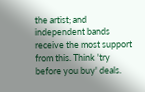the artist; and independent bands receive the most support from this. Think 'try before you buy' deals.